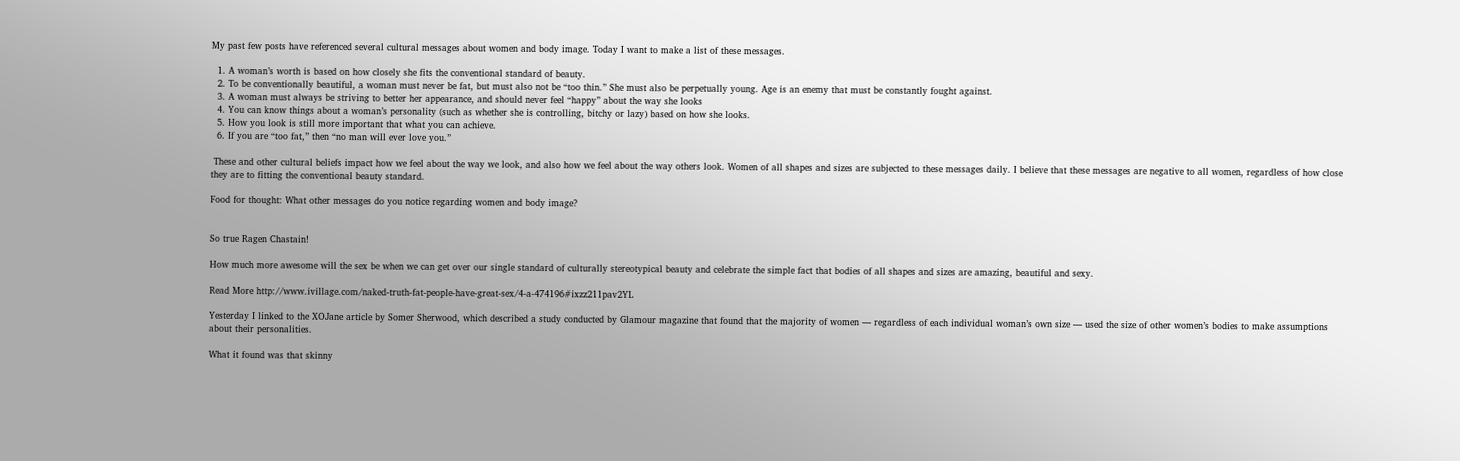My past few posts have referenced several cultural messages about women and body image. Today I want to make a list of these messages.

  1. A woman’s worth is based on how closely she fits the conventional standard of beauty.
  2. To be conventionally beautiful, a woman must never be fat, but must also not be “too thin.” She must also be perpetually young. Age is an enemy that must be constantly fought against.
  3. A woman must always be striving to better her appearance, and should never feel “happy” about the way she looks
  4. You can know things about a woman’s personality (such as whether she is controlling, bitchy or lazy) based on how she looks.
  5. How you look is still more important that what you can achieve.
  6. If you are “too fat,” then “no man will ever love you.”

 These and other cultural beliefs impact how we feel about the way we look, and also how we feel about the way others look. Women of all shapes and sizes are subjected to these messages daily. I believe that these messages are negative to all women, regardless of how close they are to fitting the conventional beauty standard.

Food for thought: What other messages do you notice regarding women and body image?


So true Ragen Chastain!

How much more awesome will the sex be when we can get over our single standard of culturally stereotypical beauty and celebrate the simple fact that bodies of all shapes and sizes are amazing, beautiful and sexy.

Read More http://www.ivillage.com/naked-truth-fat-people-have-great-sex/4-a-474196#ixzz211pav2YL

Yesterday I linked to the XOJane article by Somer Sherwood, which described a study conducted by Glamour magazine that found that the majority of women — regardless of each individual woman’s own size — used the size of other women’s bodies to make assumptions about their personalities.

What it found was that skinny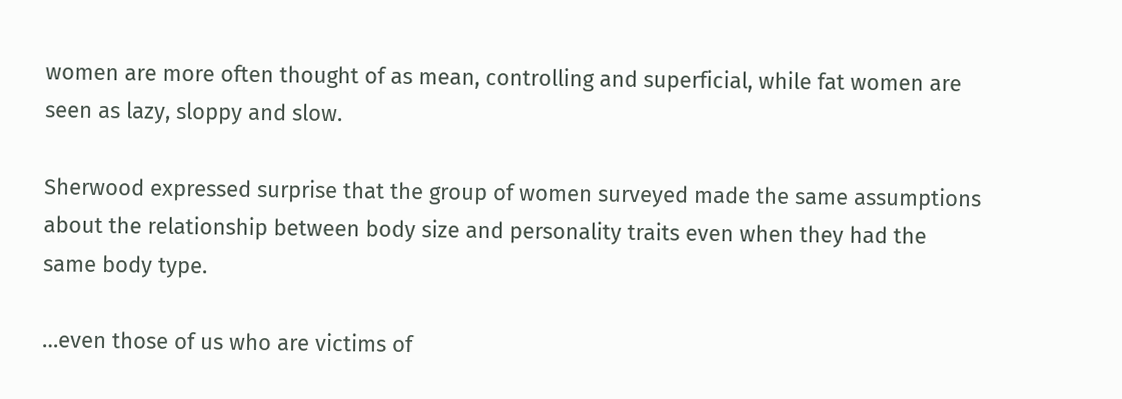women are more often thought of as mean, controlling and superficial, while fat women are seen as lazy, sloppy and slow.

Sherwood expressed surprise that the group of women surveyed made the same assumptions about the relationship between body size and personality traits even when they had the same body type.

…even those of us who are victims of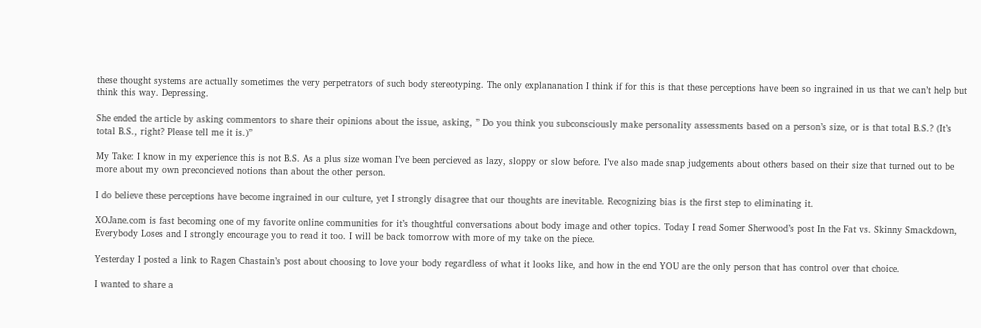these thought systems are actually sometimes the very perpetrators of such body stereotyping. The only explananation I think if for this is that these perceptions have been so ingrained in us that we can’t help but think this way. Depressing.

She ended the article by asking commentors to share their opinions about the issue, asking, ” Do you think you subconsciously make personality assessments based on a person’s size, or is that total B.S.? (It’s total B.S., right? Please tell me it is.)”

My Take: I know in my experience this is not B.S. As a plus size woman I’ve been percieved as lazy, sloppy or slow before. I’ve also made snap judgements about others based on their size that turned out to be more about my own preconcieved notions than about the other person.

I do believe these perceptions have become ingrained in our culture, yet I strongly disagree that our thoughts are inevitable. Recognizing bias is the first step to eliminating it.

XOJane.com is fast becoming one of my favorite online communities for it’s thoughtful conversations about body image and other topics. Today I read Somer Sherwood’s post In the Fat vs. Skinny Smackdown, Everybody Loses and I strongly encourage you to read it too. I will be back tomorrow with more of my take on the piece.

Yesterday I posted a link to Ragen Chastain’s post about choosing to love your body regardless of what it looks like, and how in the end YOU are the only person that has control over that choice.

I wanted to share a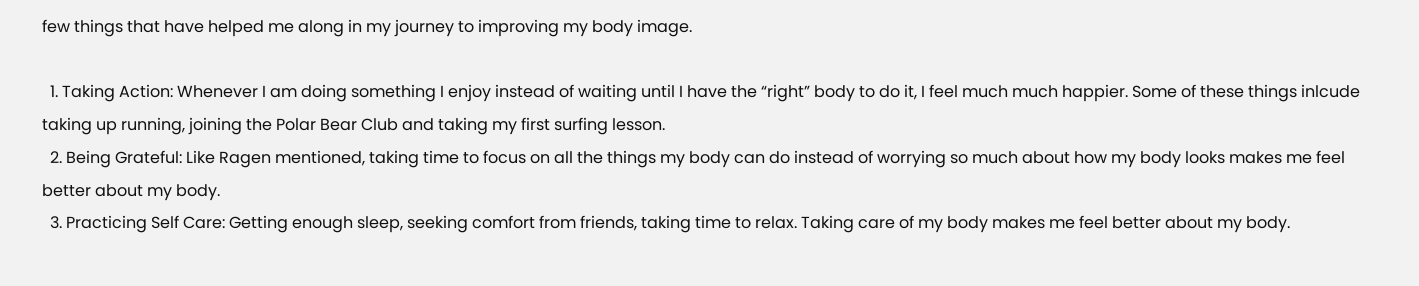few things that have helped me along in my journey to improving my body image.

  1. Taking Action: Whenever I am doing something I enjoy instead of waiting until I have the “right” body to do it, I feel much much happier. Some of these things inlcude taking up running, joining the Polar Bear Club and taking my first surfing lesson.
  2. Being Grateful: Like Ragen mentioned, taking time to focus on all the things my body can do instead of worrying so much about how my body looks makes me feel better about my body.
  3. Practicing Self Care: Getting enough sleep, seeking comfort from friends, taking time to relax. Taking care of my body makes me feel better about my body.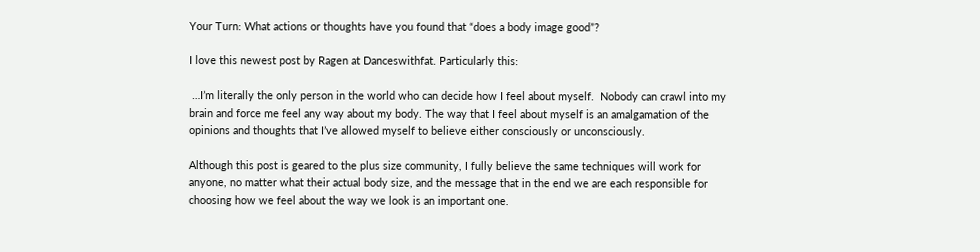Your Turn: What actions or thoughts have you found that “does a body image good”?

I love this newest post by Ragen at Danceswithfat. Particularly this:

 …I’m literally the only person in the world who can decide how I feel about myself.  Nobody can crawl into my brain and force me feel any way about my body. The way that I feel about myself is an amalgamation of the opinions and thoughts that I’ve allowed myself to believe either consciously or unconsciously.

Although this post is geared to the plus size community, I fully believe the same techniques will work for anyone, no matter what their actual body size, and the message that in the end we are each responsible for choosing how we feel about the way we look is an important one.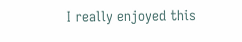I really enjoyed this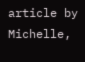article by Michelle,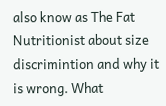also know as The Fat Nutritionist about size discrimintion and why it is wrong. What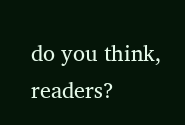do you think, readers?